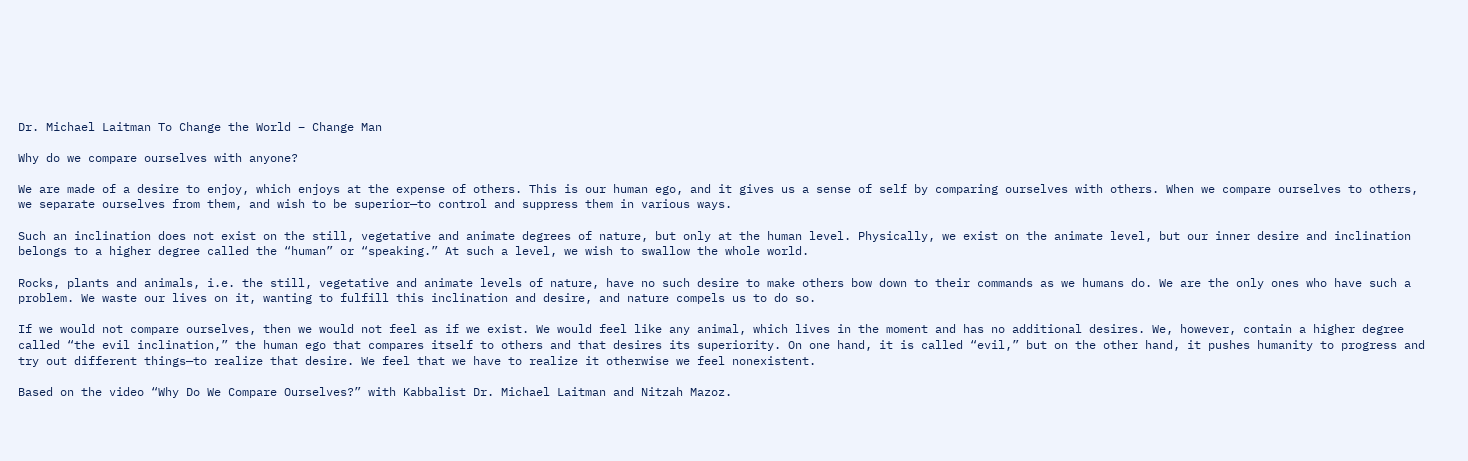Dr. Michael Laitman To Change the World – Change Man

Why do we compare ourselves with anyone?

We are made of a desire to enjoy, which enjoys at the expense of others. This is our human ego, and it gives us a sense of self by comparing ourselves with others. When we compare ourselves to others, we separate ourselves from them, and wish to be superior—to control and suppress them in various ways.

Such an inclination does not exist on the still, vegetative and animate degrees of nature, but only at the human level. Physically, we exist on the animate level, but our inner desire and inclination belongs to a higher degree called the “human” or “speaking.” At such a level, we wish to swallow the whole world.

Rocks, plants and animals, i.e. the still, vegetative and animate levels of nature, have no such desire to make others bow down to their commands as we humans do. We are the only ones who have such a problem. We waste our lives on it, wanting to fulfill this inclination and desire, and nature compels us to do so.

If we would not compare ourselves, then we would not feel as if we exist. We would feel like any animal, which lives in the moment and has no additional desires. We, however, contain a higher degree called “the evil inclination,” the human ego that compares itself to others and that desires its superiority. On one hand, it is called “evil,” but on the other hand, it pushes humanity to progress and try out different things—to realize that desire. We feel that we have to realize it otherwise we feel nonexistent.

Based on the video “Why Do We Compare Ourselves?” with Kabbalist Dr. Michael Laitman and Nitzah Mazoz.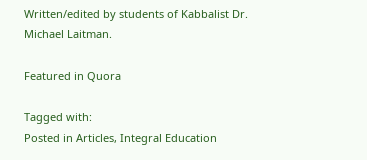Written/edited by students of Kabbalist Dr. Michael Laitman.

Featured in Quora

Tagged with:
Posted in Articles, Integral Education